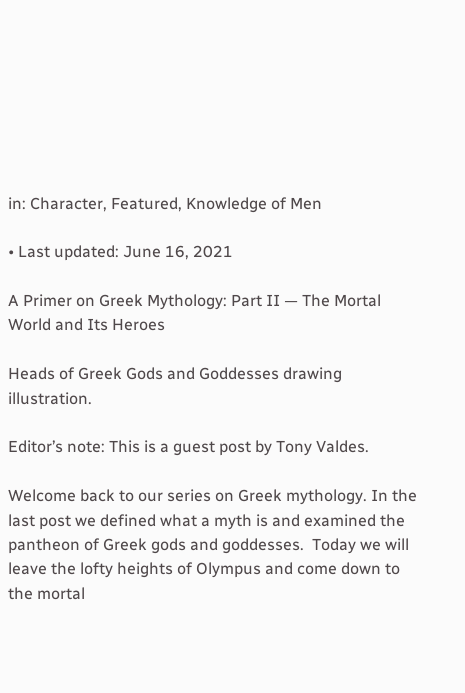in: Character, Featured, Knowledge of Men

• Last updated: June 16, 2021

A Primer on Greek Mythology: Part II — The Mortal World and Its Heroes

Heads of Greek Gods and Goddesses drawing illustration.

Editor’s note: This is a guest post by Tony Valdes.

Welcome back to our series on Greek mythology. In the last post we defined what a myth is and examined the pantheon of Greek gods and goddesses.  Today we will leave the lofty heights of Olympus and come down to the mortal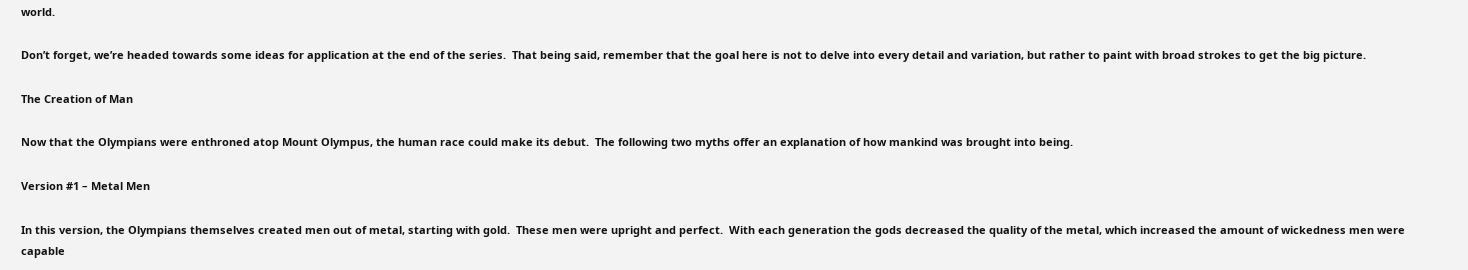world.

Don’t forget, we’re headed towards some ideas for application at the end of the series.  That being said, remember that the goal here is not to delve into every detail and variation, but rather to paint with broad strokes to get the big picture.

The Creation of Man

Now that the Olympians were enthroned atop Mount Olympus, the human race could make its debut.  The following two myths offer an explanation of how mankind was brought into being.

Version #1 – Metal Men

In this version, the Olympians themselves created men out of metal, starting with gold.  These men were upright and perfect.  With each generation the gods decreased the quality of the metal, which increased the amount of wickedness men were capable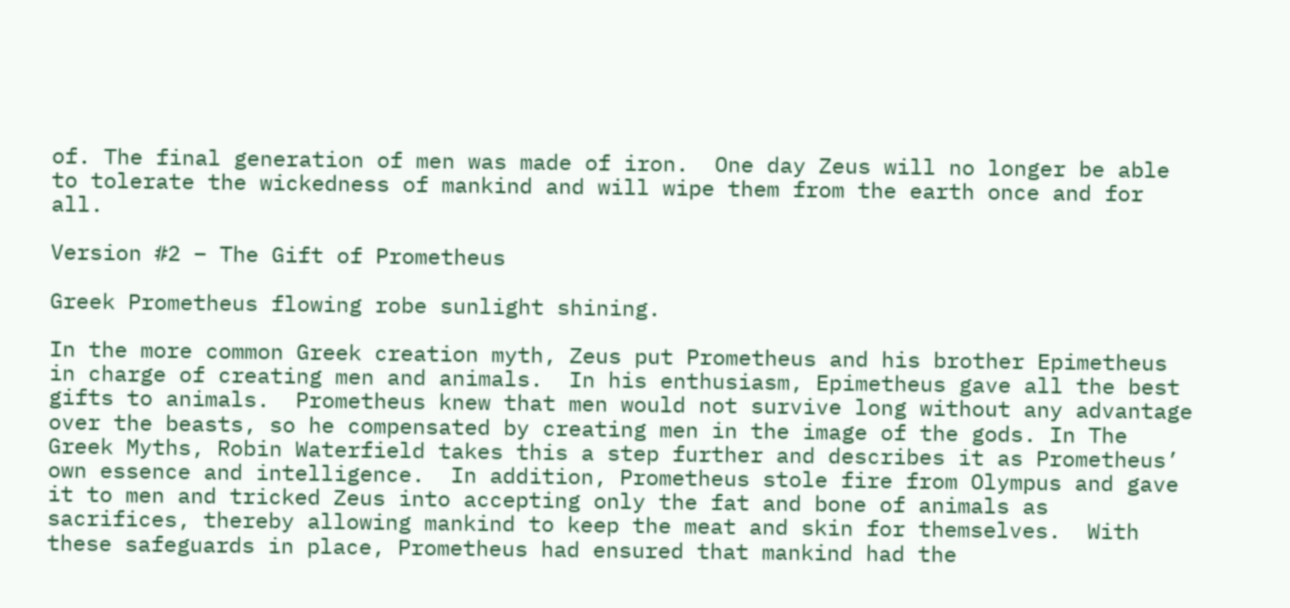of. The final generation of men was made of iron.  One day Zeus will no longer be able to tolerate the wickedness of mankind and will wipe them from the earth once and for all.

Version #2 – The Gift of Prometheus

Greek Prometheus flowing robe sunlight shining.

In the more common Greek creation myth, Zeus put Prometheus and his brother Epimetheus in charge of creating men and animals.  In his enthusiasm, Epimetheus gave all the best gifts to animals.  Prometheus knew that men would not survive long without any advantage over the beasts, so he compensated by creating men in the image of the gods. In The Greek Myths, Robin Waterfield takes this a step further and describes it as Prometheus’ own essence and intelligence.  In addition, Prometheus stole fire from Olympus and gave it to men and tricked Zeus into accepting only the fat and bone of animals as sacrifices, thereby allowing mankind to keep the meat and skin for themselves.  With these safeguards in place, Prometheus had ensured that mankind had the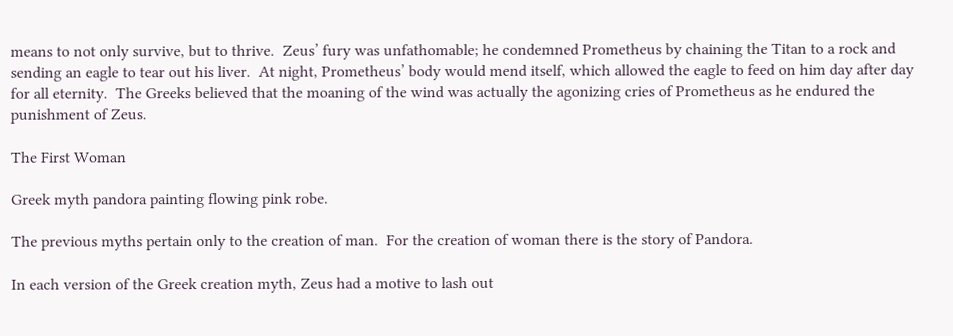means to not only survive, but to thrive.  Zeus’ fury was unfathomable; he condemned Prometheus by chaining the Titan to a rock and sending an eagle to tear out his liver.  At night, Prometheus’ body would mend itself, which allowed the eagle to feed on him day after day for all eternity.  The Greeks believed that the moaning of the wind was actually the agonizing cries of Prometheus as he endured the punishment of Zeus.

The First Woman

Greek myth pandora painting flowing pink robe.

The previous myths pertain only to the creation of man.  For the creation of woman there is the story of Pandora.

In each version of the Greek creation myth, Zeus had a motive to lash out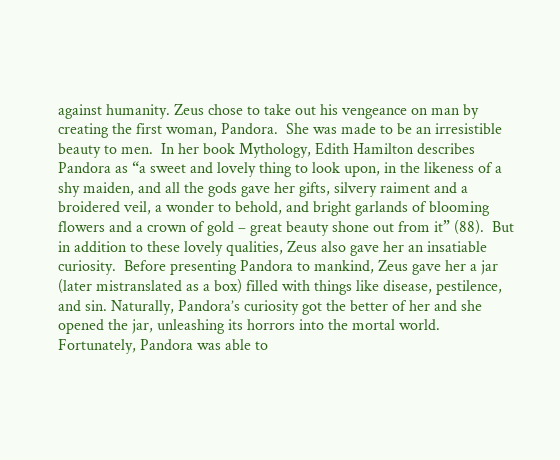against humanity. Zeus chose to take out his vengeance on man by creating the first woman, Pandora.  She was made to be an irresistible beauty to men.  In her book Mythology, Edith Hamilton describes Pandora as “a sweet and lovely thing to look upon, in the likeness of a shy maiden, and all the gods gave her gifts, silvery raiment and a broidered veil, a wonder to behold, and bright garlands of blooming flowers and a crown of gold – great beauty shone out from it” (88).  But in addition to these lovely qualities, Zeus also gave her an insatiable curiosity.  Before presenting Pandora to mankind, Zeus gave her a jar (later mistranslated as a box) filled with things like disease, pestilence, and sin. Naturally, Pandora’s curiosity got the better of her and she opened the jar, unleashing its horrors into the mortal world. Fortunately, Pandora was able to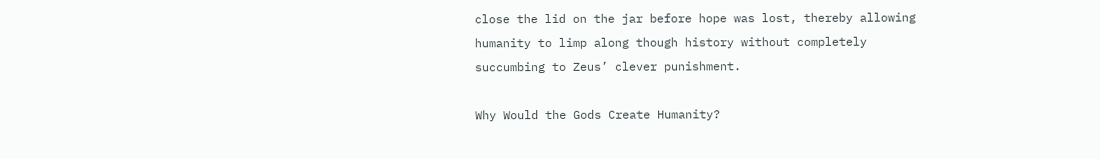close the lid on the jar before hope was lost, thereby allowing humanity to limp along though history without completely succumbing to Zeus’ clever punishment.

Why Would the Gods Create Humanity?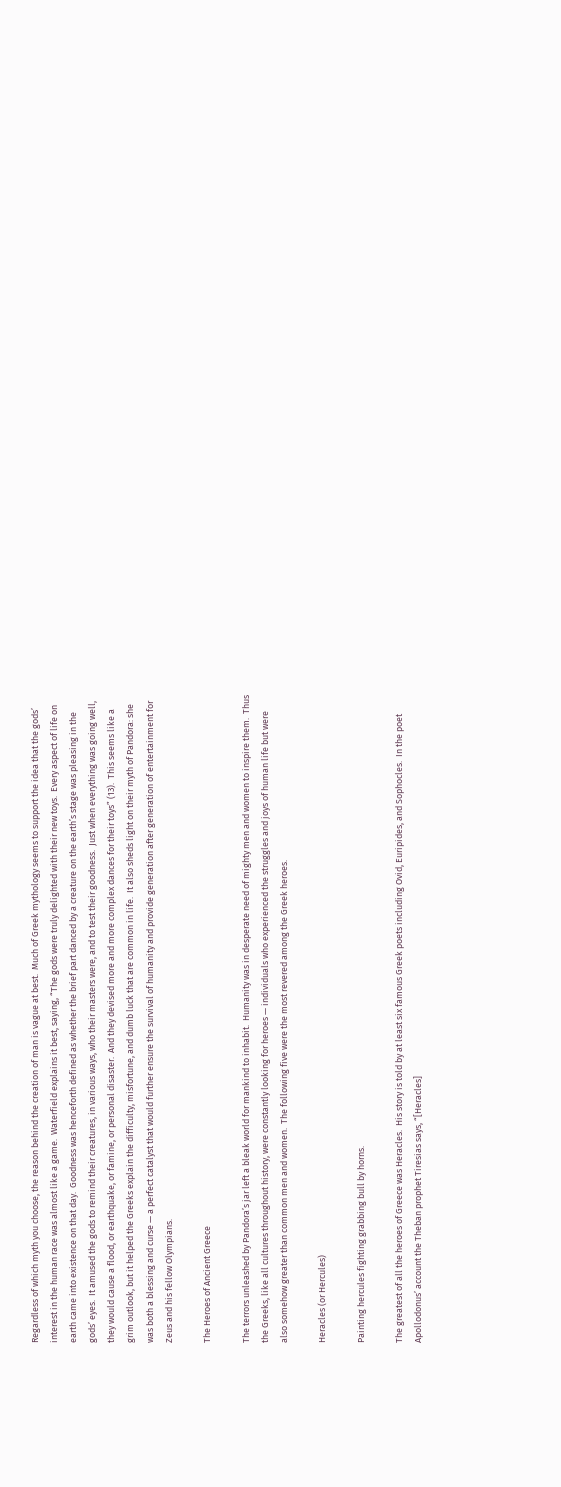Regardless of which myth you choose, the reason behind the creation of man is vague at best.  Much of Greek mythology seems to support the idea that the gods’ interest in the human race was almost like a game.  Waterfield explains it best, saying, “The gods were truly delighted with their new toys.  Every aspect of life on earth came into existence on that day.  Goodness was henceforth defined as whether the brief part danced by a creature on the earth’s stage was pleasing in the gods’ eyes.  It amused the gods to remind their creatures, in various ways, who their masters were, and to test their goodness.  Just when everything was going well, they would cause a flood, or earthquake, or famine, or personal disaster.  And they devised more and more complex dances for their toys” (13).  This seems like a grim outlook, but it helped the Greeks explain the difficulty, misfortune, and dumb luck that are common in life.  It also sheds light on their myth of Pandora: she was both a blessing and curse — a perfect catalyst that would further ensure the survival of humanity and provide generation after generation of entertainment for Zeus and his fellow Olympians.

The Heroes of Ancient Greece

The terrors unleashed by Pandora’s jar left a bleak world for mankind to inhabit.  Humanity was in desperate need of mighty men and women to inspire them.  Thus the Greeks, like all cultures throughout history, were constantly looking for heroes — individuals who experienced the struggles and joys of human life but were also somehow greater than common men and women.  The following five were the most revered among the Greek heroes.

Heracles (or Hercules)

Painting hercules fighting grabbing bull by horns.

The greatest of all the heroes of Greece was Heracles.  His story is told by at least six famous Greek poets including Ovid, Euripides, and Sophocles.  In the poet Apollodonus’ account the Theban prophet Tiresias says, “[Heracles]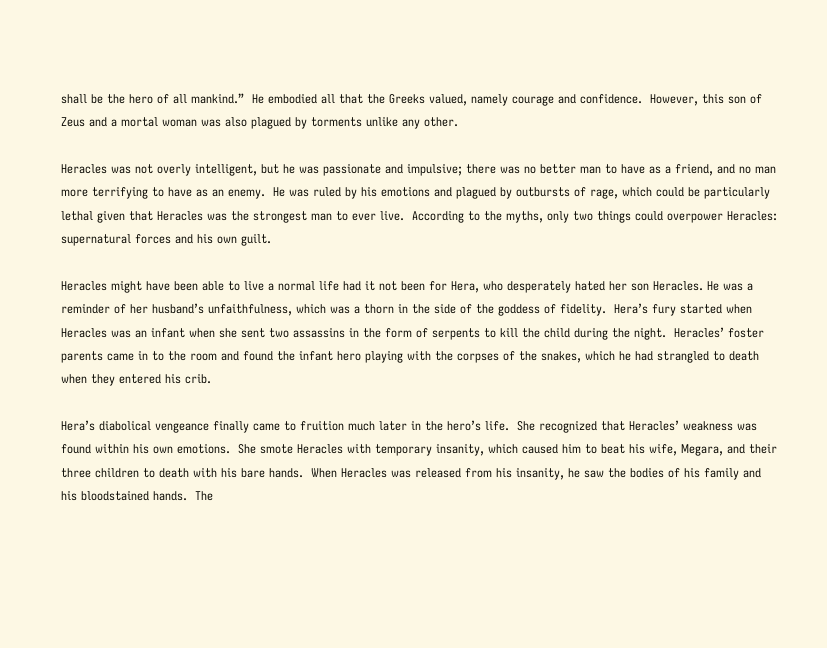shall be the hero of all mankind.”  He embodied all that the Greeks valued, namely courage and confidence.  However, this son of Zeus and a mortal woman was also plagued by torments unlike any other.

Heracles was not overly intelligent, but he was passionate and impulsive; there was no better man to have as a friend, and no man more terrifying to have as an enemy.  He was ruled by his emotions and plagued by outbursts of rage, which could be particularly lethal given that Heracles was the strongest man to ever live.  According to the myths, only two things could overpower Heracles: supernatural forces and his own guilt.

Heracles might have been able to live a normal life had it not been for Hera, who desperately hated her son Heracles. He was a reminder of her husband’s unfaithfulness, which was a thorn in the side of the goddess of fidelity.  Hera’s fury started when Heracles was an infant when she sent two assassins in the form of serpents to kill the child during the night.  Heracles’ foster parents came in to the room and found the infant hero playing with the corpses of the snakes, which he had strangled to death when they entered his crib.

Hera’s diabolical vengeance finally came to fruition much later in the hero’s life.  She recognized that Heracles’ weakness was found within his own emotions.  She smote Heracles with temporary insanity, which caused him to beat his wife, Megara, and their three children to death with his bare hands.  When Heracles was released from his insanity, he saw the bodies of his family and his bloodstained hands.  The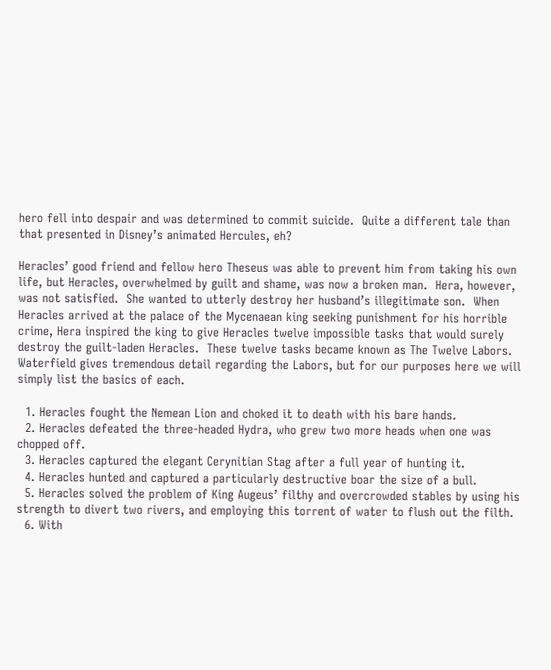hero fell into despair and was determined to commit suicide.  Quite a different tale than that presented in Disney’s animated Hercules, eh?

Heracles’ good friend and fellow hero Theseus was able to prevent him from taking his own life, but Heracles, overwhelmed by guilt and shame, was now a broken man.  Hera, however, was not satisfied.  She wanted to utterly destroy her husband’s illegitimate son.  When Heracles arrived at the palace of the Mycenaean king seeking punishment for his horrible crime, Hera inspired the king to give Heracles twelve impossible tasks that would surely destroy the guilt-laden Heracles.  These twelve tasks became known as The Twelve Labors.  Waterfield gives tremendous detail regarding the Labors, but for our purposes here we will simply list the basics of each.

  1. Heracles fought the Nemean Lion and choked it to death with his bare hands.
  2. Heracles defeated the three-headed Hydra, who grew two more heads when one was chopped off.
  3. Heracles captured the elegant Cerynitian Stag after a full year of hunting it.
  4. Heracles hunted and captured a particularly destructive boar the size of a bull.
  5. Heracles solved the problem of King Augeus’ filthy and overcrowded stables by using his strength to divert two rivers, and employing this torrent of water to flush out the filth.
  6. With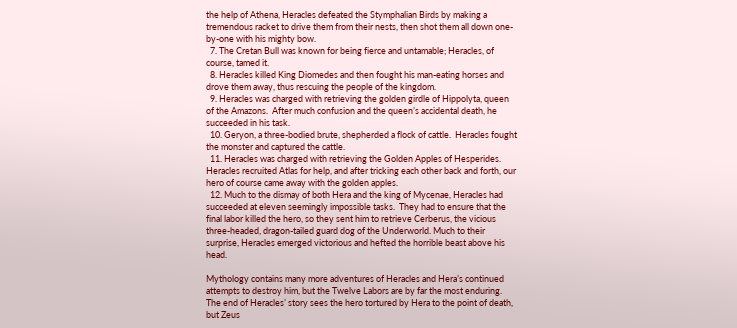the help of Athena, Heracles defeated the Stymphalian Birds by making a tremendous racket to drive them from their nests, then shot them all down one-by-one with his mighty bow.
  7. The Cretan Bull was known for being fierce and untamable; Heracles, of course, tamed it.
  8. Heracles killed King Diomedes and then fought his man-eating horses and drove them away, thus rescuing the people of the kingdom.
  9. Heracles was charged with retrieving the golden girdle of Hippolyta, queen of the Amazons.  After much confusion and the queen’s accidental death, he succeeded in his task.
  10. Geryon, a three-bodied brute, shepherded a flock of cattle.  Heracles fought the monster and captured the cattle.
  11. Heracles was charged with retrieving the Golden Apples of Hesperides.  Heracles recruited Atlas for help, and after tricking each other back and forth, our hero of course came away with the golden apples.
  12. Much to the dismay of both Hera and the king of Mycenae, Heracles had succeeded at eleven seemingly impossible tasks.  They had to ensure that the final labor killed the hero, so they sent him to retrieve Cerberus, the vicious three-headed, dragon-tailed guard dog of the Underworld. Much to their surprise, Heracles emerged victorious and hefted the horrible beast above his head.

Mythology contains many more adventures of Heracles and Hera’s continued attempts to destroy him, but the Twelve Labors are by far the most enduring.  The end of Heracles’ story sees the hero tortured by Hera to the point of death, but Zeus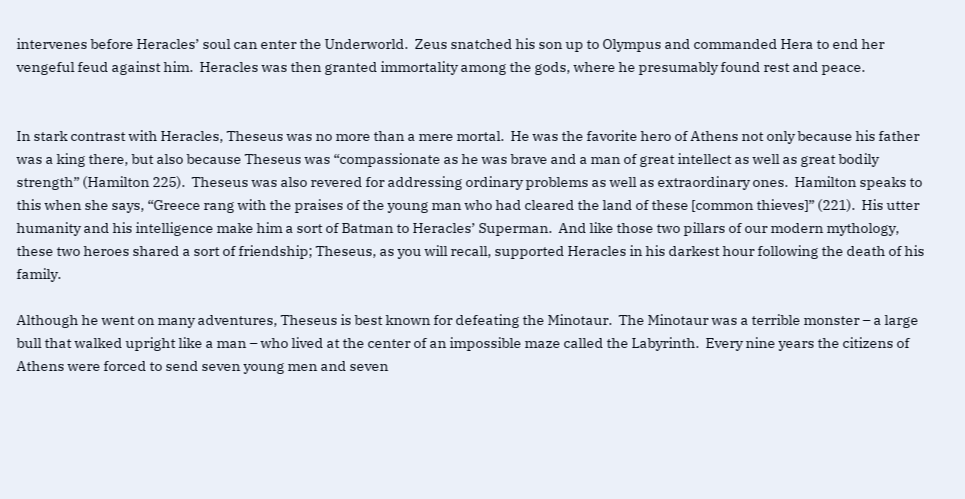intervenes before Heracles’ soul can enter the Underworld.  Zeus snatched his son up to Olympus and commanded Hera to end her vengeful feud against him.  Heracles was then granted immortality among the gods, where he presumably found rest and peace.


In stark contrast with Heracles, Theseus was no more than a mere mortal.  He was the favorite hero of Athens not only because his father was a king there, but also because Theseus was “compassionate as he was brave and a man of great intellect as well as great bodily strength” (Hamilton 225).  Theseus was also revered for addressing ordinary problems as well as extraordinary ones.  Hamilton speaks to this when she says, “Greece rang with the praises of the young man who had cleared the land of these [common thieves]” (221).  His utter humanity and his intelligence make him a sort of Batman to Heracles’ Superman.  And like those two pillars of our modern mythology, these two heroes shared a sort of friendship; Theseus, as you will recall, supported Heracles in his darkest hour following the death of his family.

Although he went on many adventures, Theseus is best known for defeating the Minotaur.  The Minotaur was a terrible monster – a large bull that walked upright like a man – who lived at the center of an impossible maze called the Labyrinth.  Every nine years the citizens of Athens were forced to send seven young men and seven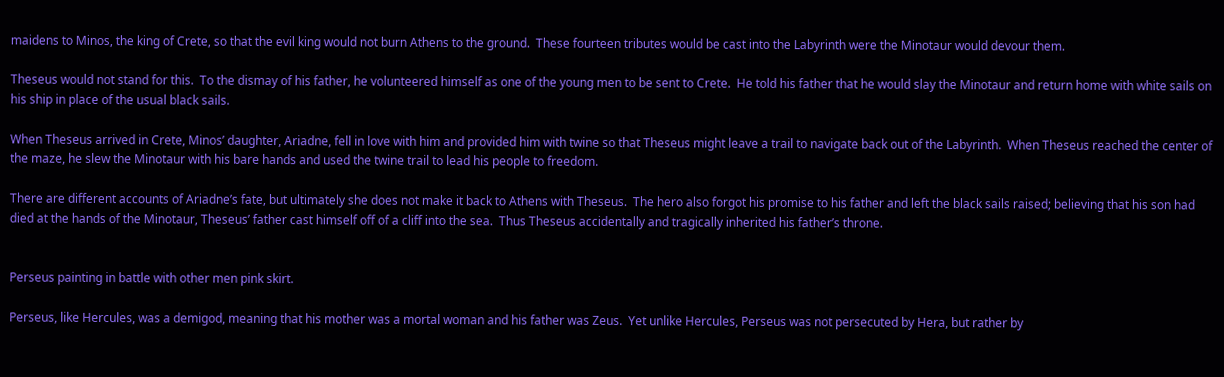maidens to Minos, the king of Crete, so that the evil king would not burn Athens to the ground.  These fourteen tributes would be cast into the Labyrinth were the Minotaur would devour them.

Theseus would not stand for this.  To the dismay of his father, he volunteered himself as one of the young men to be sent to Crete.  He told his father that he would slay the Minotaur and return home with white sails on his ship in place of the usual black sails.

When Theseus arrived in Crete, Minos’ daughter, Ariadne, fell in love with him and provided him with twine so that Theseus might leave a trail to navigate back out of the Labyrinth.  When Theseus reached the center of the maze, he slew the Minotaur with his bare hands and used the twine trail to lead his people to freedom.

There are different accounts of Ariadne’s fate, but ultimately she does not make it back to Athens with Theseus.  The hero also forgot his promise to his father and left the black sails raised; believing that his son had died at the hands of the Minotaur, Theseus’ father cast himself off of a cliff into the sea.  Thus Theseus accidentally and tragically inherited his father’s throne.


Perseus painting in battle with other men pink skirt.

Perseus, like Hercules, was a demigod, meaning that his mother was a mortal woman and his father was Zeus.  Yet unlike Hercules, Perseus was not persecuted by Hera, but rather by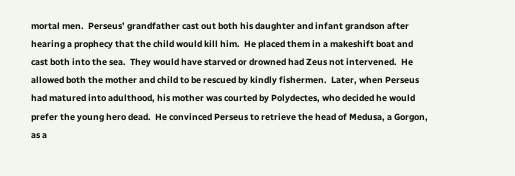mortal men.  Perseus’ grandfather cast out both his daughter and infant grandson after hearing a prophecy that the child would kill him.  He placed them in a makeshift boat and cast both into the sea.  They would have starved or drowned had Zeus not intervened.  He allowed both the mother and child to be rescued by kindly fishermen.  Later, when Perseus had matured into adulthood, his mother was courted by Polydectes, who decided he would prefer the young hero dead.  He convinced Perseus to retrieve the head of Medusa, a Gorgon, as a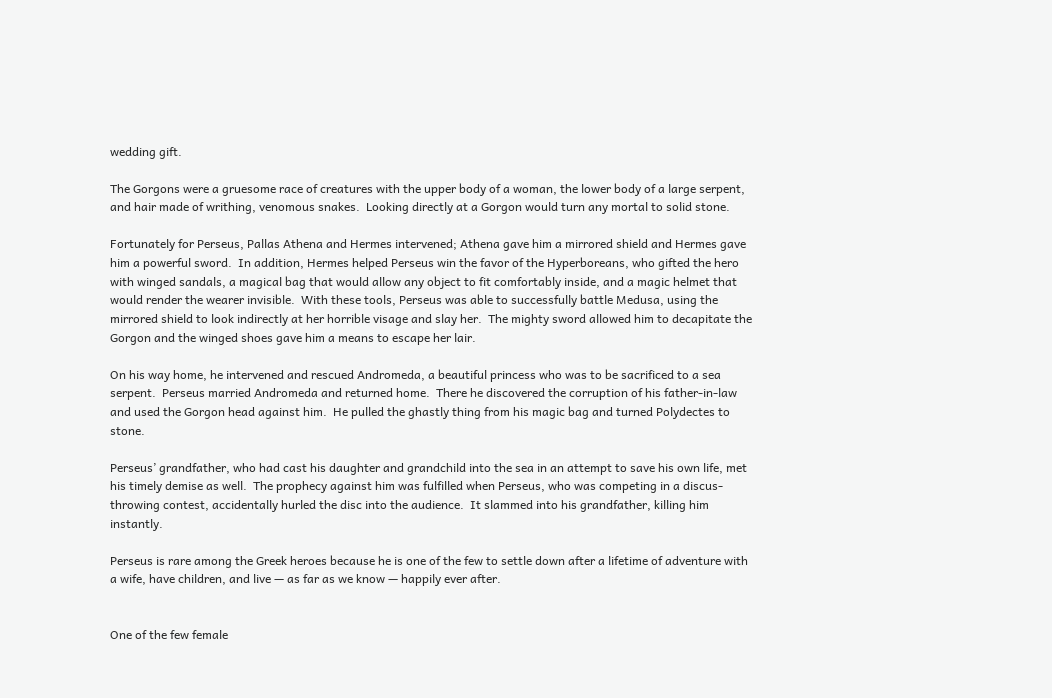wedding gift.

The Gorgons were a gruesome race of creatures with the upper body of a woman, the lower body of a large serpent, and hair made of writhing, venomous snakes.  Looking directly at a Gorgon would turn any mortal to solid stone.

Fortunately for Perseus, Pallas Athena and Hermes intervened; Athena gave him a mirrored shield and Hermes gave him a powerful sword.  In addition, Hermes helped Perseus win the favor of the Hyperboreans, who gifted the hero with winged sandals, a magical bag that would allow any object to fit comfortably inside, and a magic helmet that would render the wearer invisible.  With these tools, Perseus was able to successfully battle Medusa, using the mirrored shield to look indirectly at her horrible visage and slay her.  The mighty sword allowed him to decapitate the Gorgon and the winged shoes gave him a means to escape her lair.

On his way home, he intervened and rescued Andromeda, a beautiful princess who was to be sacrificed to a sea serpent.  Perseus married Andromeda and returned home.  There he discovered the corruption of his father-in-law and used the Gorgon head against him.  He pulled the ghastly thing from his magic bag and turned Polydectes to stone.

Perseus’ grandfather, who had cast his daughter and grandchild into the sea in an attempt to save his own life, met his timely demise as well.  The prophecy against him was fulfilled when Perseus, who was competing in a discus-throwing contest, accidentally hurled the disc into the audience.  It slammed into his grandfather, killing him instantly.

Perseus is rare among the Greek heroes because he is one of the few to settle down after a lifetime of adventure with a wife, have children, and live — as far as we know — happily ever after.


One of the few female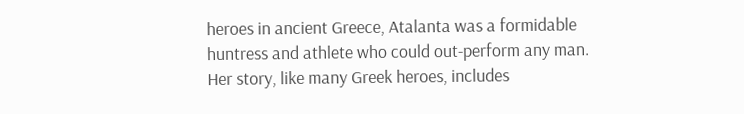heroes in ancient Greece, Atalanta was a formidable huntress and athlete who could out-perform any man.  Her story, like many Greek heroes, includes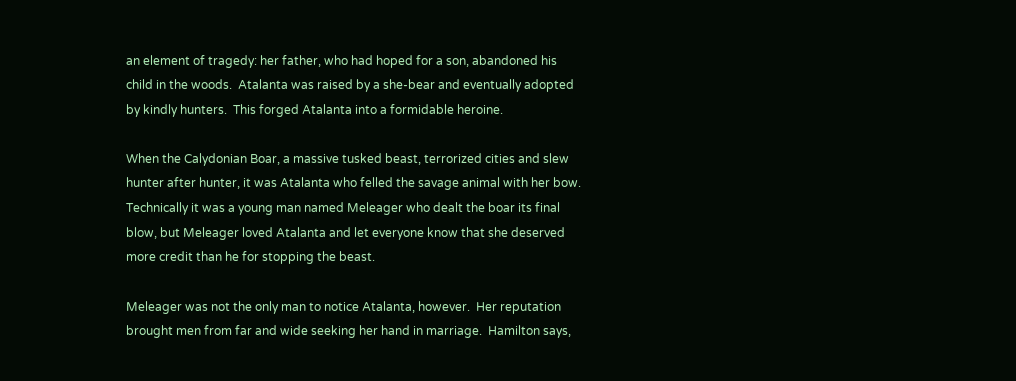an element of tragedy: her father, who had hoped for a son, abandoned his child in the woods.  Atalanta was raised by a she-bear and eventually adopted by kindly hunters.  This forged Atalanta into a formidable heroine.

When the Calydonian Boar, a massive tusked beast, terrorized cities and slew hunter after hunter, it was Atalanta who felled the savage animal with her bow.  Technically it was a young man named Meleager who dealt the boar its final blow, but Meleager loved Atalanta and let everyone know that she deserved more credit than he for stopping the beast.

Meleager was not the only man to notice Atalanta, however.  Her reputation brought men from far and wide seeking her hand in marriage.  Hamilton says,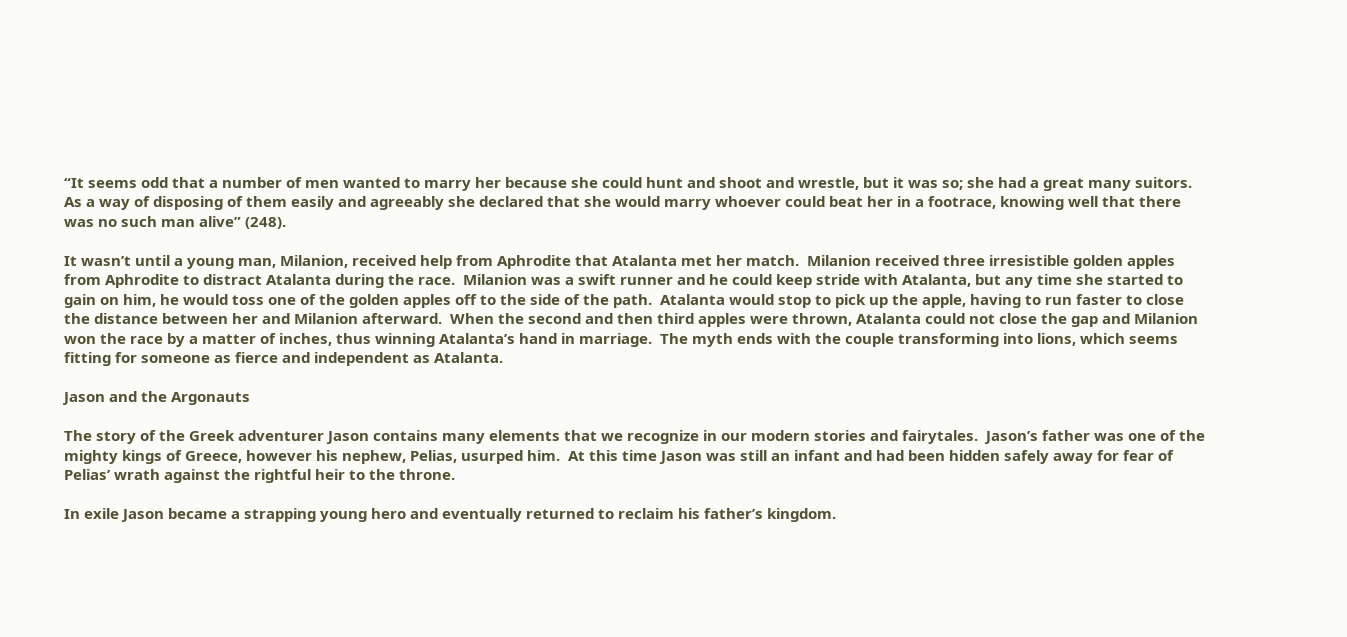“It seems odd that a number of men wanted to marry her because she could hunt and shoot and wrestle, but it was so; she had a great many suitors.  As a way of disposing of them easily and agreeably she declared that she would marry whoever could beat her in a footrace, knowing well that there was no such man alive” (248).

It wasn’t until a young man, Milanion, received help from Aphrodite that Atalanta met her match.  Milanion received three irresistible golden apples from Aphrodite to distract Atalanta during the race.  Milanion was a swift runner and he could keep stride with Atalanta, but any time she started to gain on him, he would toss one of the golden apples off to the side of the path.  Atalanta would stop to pick up the apple, having to run faster to close the distance between her and Milanion afterward.  When the second and then third apples were thrown, Atalanta could not close the gap and Milanion won the race by a matter of inches, thus winning Atalanta’s hand in marriage.  The myth ends with the couple transforming into lions, which seems fitting for someone as fierce and independent as Atalanta.

Jason and the Argonauts

The story of the Greek adventurer Jason contains many elements that we recognize in our modern stories and fairytales.  Jason’s father was one of the mighty kings of Greece, however his nephew, Pelias, usurped him.  At this time Jason was still an infant and had been hidden safely away for fear of Pelias’ wrath against the rightful heir to the throne.

In exile Jason became a strapping young hero and eventually returned to reclaim his father’s kingdom.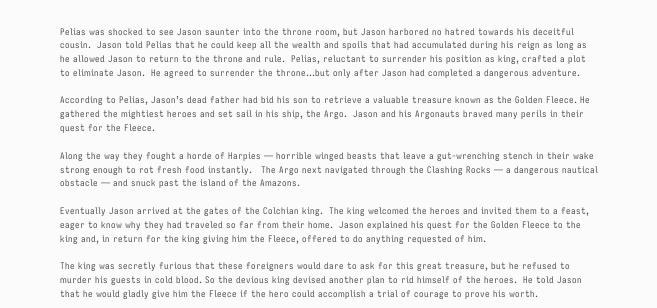Pelias was shocked to see Jason saunter into the throne room, but Jason harbored no hatred towards his deceitful cousin.  Jason told Pelias that he could keep all the wealth and spoils that had accumulated during his reign as long as he allowed Jason to return to the throne and rule.  Pelias, reluctant to surrender his position as king, crafted a plot to eliminate Jason.  He agreed to surrender the throne…but only after Jason had completed a dangerous adventure.

According to Pelias, Jason’s dead father had bid his son to retrieve a valuable treasure known as the Golden Fleece. He gathered the mightiest heroes and set sail in his ship, the Argo.  Jason and his Argonauts braved many perils in their quest for the Fleece.

Along the way they fought a horde of Harpies — horrible winged beasts that leave a gut-wrenching stench in their wake strong enough to rot fresh food instantly.   The Argo next navigated through the Clashing Rocks — a dangerous nautical obstacle — and snuck past the island of the Amazons.

Eventually Jason arrived at the gates of the Colchian king.  The king welcomed the heroes and invited them to a feast, eager to know why they had traveled so far from their home.  Jason explained his quest for the Golden Fleece to the king and, in return for the king giving him the Fleece, offered to do anything requested of him.

The king was secretly furious that these foreigners would dare to ask for this great treasure, but he refused to murder his guests in cold blood. So the devious king devised another plan to rid himself of the heroes.  He told Jason that he would gladly give him the Fleece if the hero could accomplish a trial of courage to prove his worth.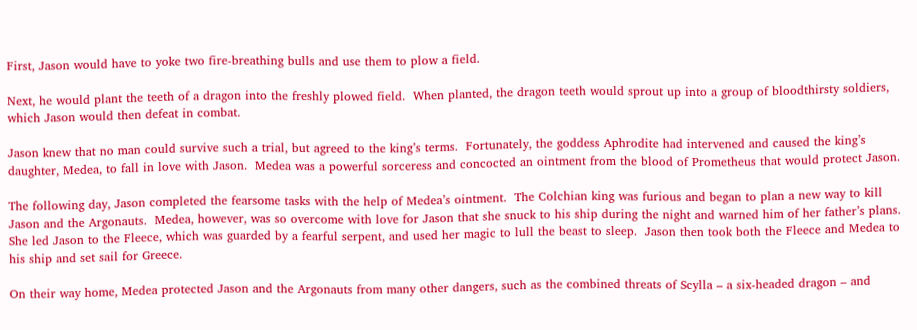First, Jason would have to yoke two fire-breathing bulls and use them to plow a field.

Next, he would plant the teeth of a dragon into the freshly plowed field.  When planted, the dragon teeth would sprout up into a group of bloodthirsty soldiers, which Jason would then defeat in combat.

Jason knew that no man could survive such a trial, but agreed to the king’s terms.  Fortunately, the goddess Aphrodite had intervened and caused the king’s daughter, Medea, to fall in love with Jason.  Medea was a powerful sorceress and concocted an ointment from the blood of Prometheus that would protect Jason.

The following day, Jason completed the fearsome tasks with the help of Medea’s ointment.  The Colchian king was furious and began to plan a new way to kill Jason and the Argonauts.  Medea, however, was so overcome with love for Jason that she snuck to his ship during the night and warned him of her father’s plans.  She led Jason to the Fleece, which was guarded by a fearful serpent, and used her magic to lull the beast to sleep.  Jason then took both the Fleece and Medea to his ship and set sail for Greece.

On their way home, Medea protected Jason and the Argonauts from many other dangers, such as the combined threats of Scylla – a six-headed dragon – and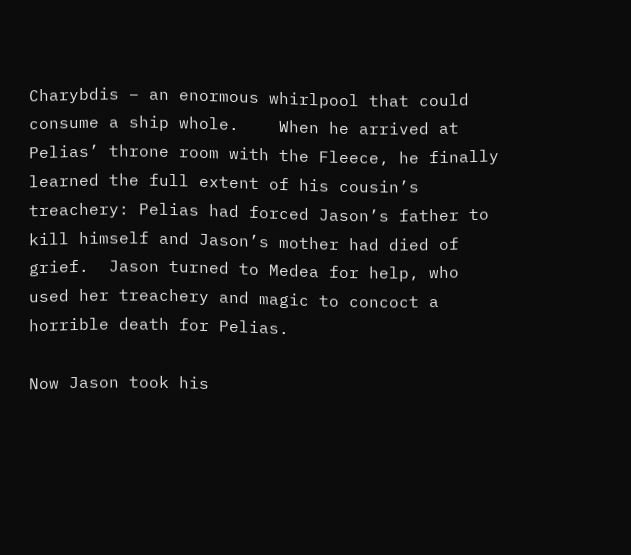Charybdis – an enormous whirlpool that could consume a ship whole.    When he arrived at Pelias’ throne room with the Fleece, he finally learned the full extent of his cousin’s treachery: Pelias had forced Jason’s father to kill himself and Jason’s mother had died of grief.  Jason turned to Medea for help, who used her treachery and magic to concoct a horrible death for Pelias.

Now Jason took his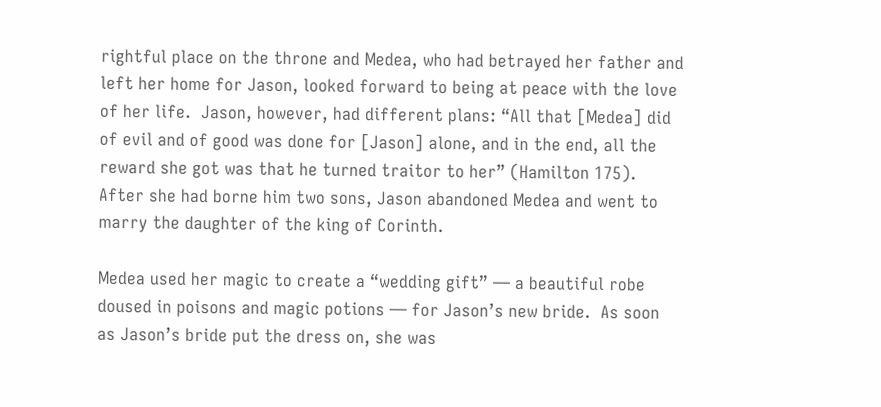rightful place on the throne and Medea, who had betrayed her father and left her home for Jason, looked forward to being at peace with the love of her life.  Jason, however, had different plans: “All that [Medea] did of evil and of good was done for [Jason] alone, and in the end, all the reward she got was that he turned traitor to her” (Hamilton 175).  After she had borne him two sons, Jason abandoned Medea and went to marry the daughter of the king of Corinth.

Medea used her magic to create a “wedding gift” — a beautiful robe doused in poisons and magic potions — for Jason’s new bride.  As soon as Jason’s bride put the dress on, she was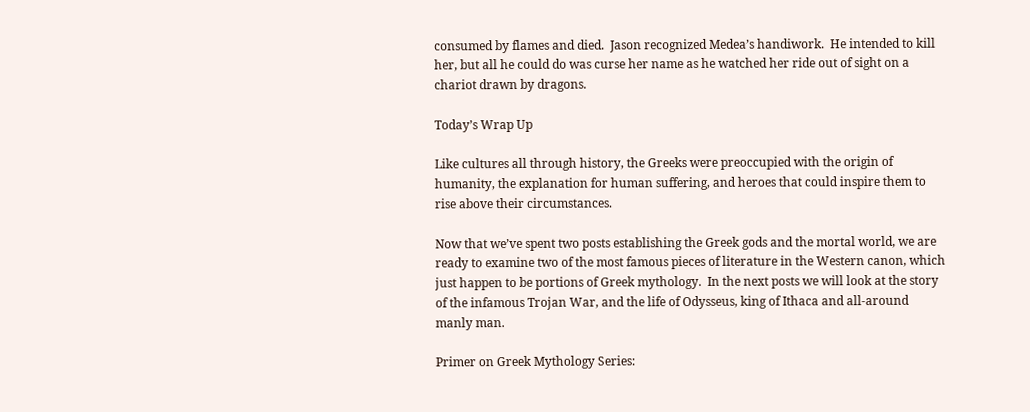consumed by flames and died.  Jason recognized Medea’s handiwork.  He intended to kill her, but all he could do was curse her name as he watched her ride out of sight on a chariot drawn by dragons.

Today’s Wrap Up

Like cultures all through history, the Greeks were preoccupied with the origin of humanity, the explanation for human suffering, and heroes that could inspire them to rise above their circumstances.

Now that we’ve spent two posts establishing the Greek gods and the mortal world, we are ready to examine two of the most famous pieces of literature in the Western canon, which just happen to be portions of Greek mythology.  In the next posts we will look at the story of the infamous Trojan War, and the life of Odysseus, king of Ithaca and all-around manly man.

Primer on Greek Mythology Series: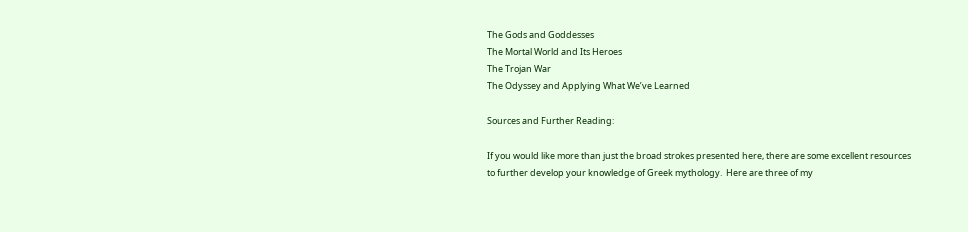The Gods and Goddesses
The Mortal World and Its Heroes
The Trojan War
The Odyssey and Applying What We’ve Learned

Sources and Further Reading:

If you would like more than just the broad strokes presented here, there are some excellent resources to further develop your knowledge of Greek mythology.  Here are three of my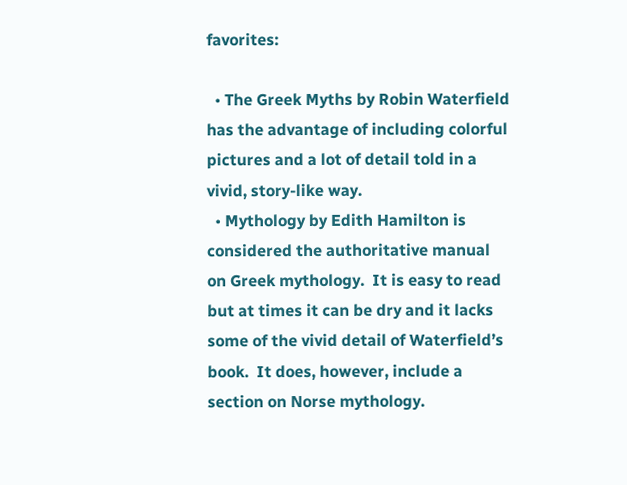favorites:

  • The Greek Myths by Robin Waterfield has the advantage of including colorful pictures and a lot of detail told in a vivid, story-like way.
  • Mythology by Edith Hamilton is considered the authoritative manual on Greek mythology.  It is easy to read but at times it can be dry and it lacks some of the vivid detail of Waterfield’s book.  It does, however, include a section on Norse mythology.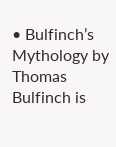• Bulfinch’s Mythology by Thomas Bulfinch is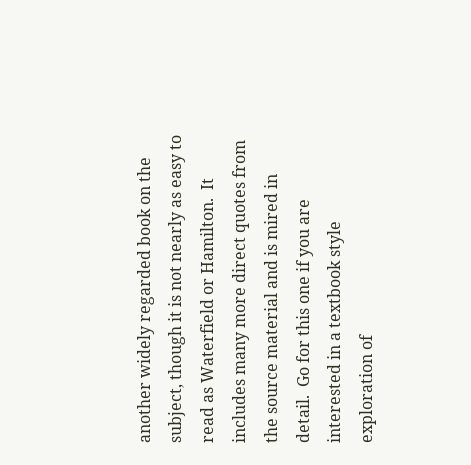another widely regarded book on the subject, though it is not nearly as easy to read as Waterfield or Hamilton.  It includes many more direct quotes from the source material and is mired in detail.  Go for this one if you are interested in a textbook style exploration of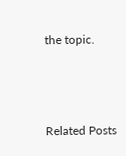the topic.



Related Posts